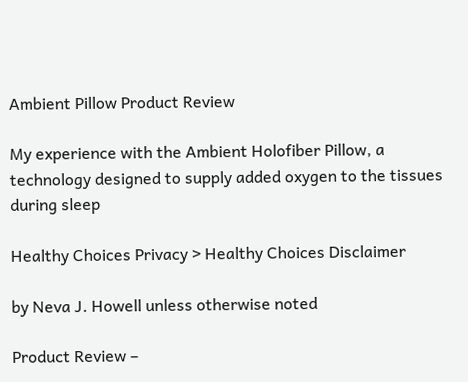Ambient Pillow Product Review

My experience with the Ambient Holofiber Pillow, a technology designed to supply added oxygen to the tissues during sleep

Healthy Choices Privacy > Healthy Choices Disclaimer

by Neva J. Howell unless otherwise noted

Product Review –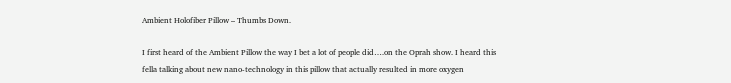Ambient Holofiber Pillow – Thumbs Down.

I first heard of the Ambient Pillow the way I bet a lot of people did….on the Oprah show. I heard this fella talking about new nano-technology in this pillow that actually resulted in more oxygen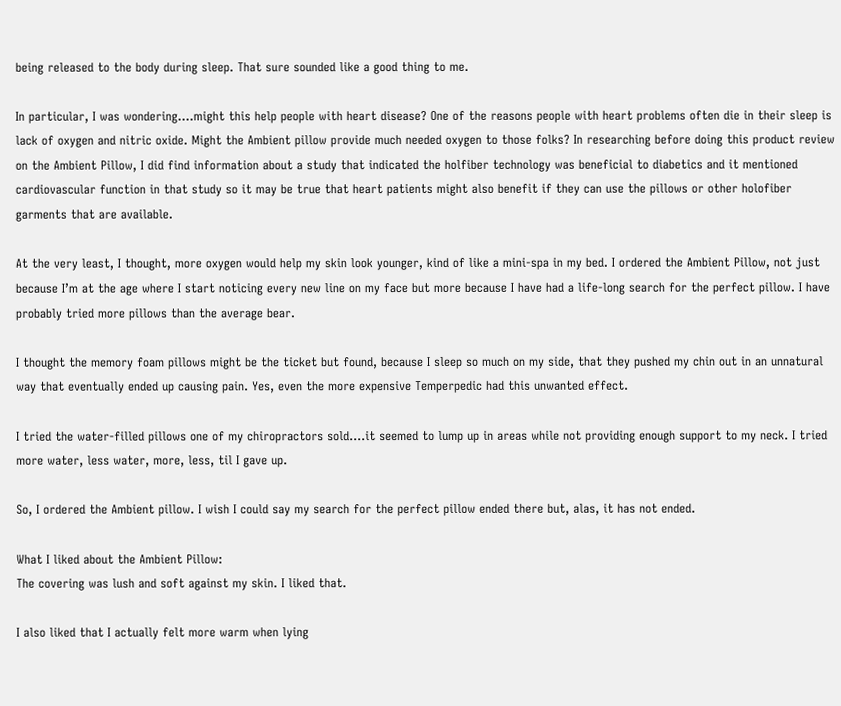being released to the body during sleep. That sure sounded like a good thing to me.

In particular, I was wondering….might this help people with heart disease? One of the reasons people with heart problems often die in their sleep is lack of oxygen and nitric oxide. Might the Ambient pillow provide much needed oxygen to those folks? In researching before doing this product review on the Ambient Pillow, I did find information about a study that indicated the holfiber technology was beneficial to diabetics and it mentioned cardiovascular function in that study so it may be true that heart patients might also benefit if they can use the pillows or other holofiber garments that are available.

At the very least, I thought, more oxygen would help my skin look younger, kind of like a mini-spa in my bed. I ordered the Ambient Pillow, not just because I’m at the age where I start noticing every new line on my face but more because I have had a life-long search for the perfect pillow. I have probably tried more pillows than the average bear.

I thought the memory foam pillows might be the ticket but found, because I sleep so much on my side, that they pushed my chin out in an unnatural way that eventually ended up causing pain. Yes, even the more expensive Temperpedic had this unwanted effect.

I tried the water-filled pillows one of my chiropractors sold….it seemed to lump up in areas while not providing enough support to my neck. I tried more water, less water, more, less, til I gave up.

So, I ordered the Ambient pillow. I wish I could say my search for the perfect pillow ended there but, alas, it has not ended.

What I liked about the Ambient Pillow:
The covering was lush and soft against my skin. I liked that.

I also liked that I actually felt more warm when lying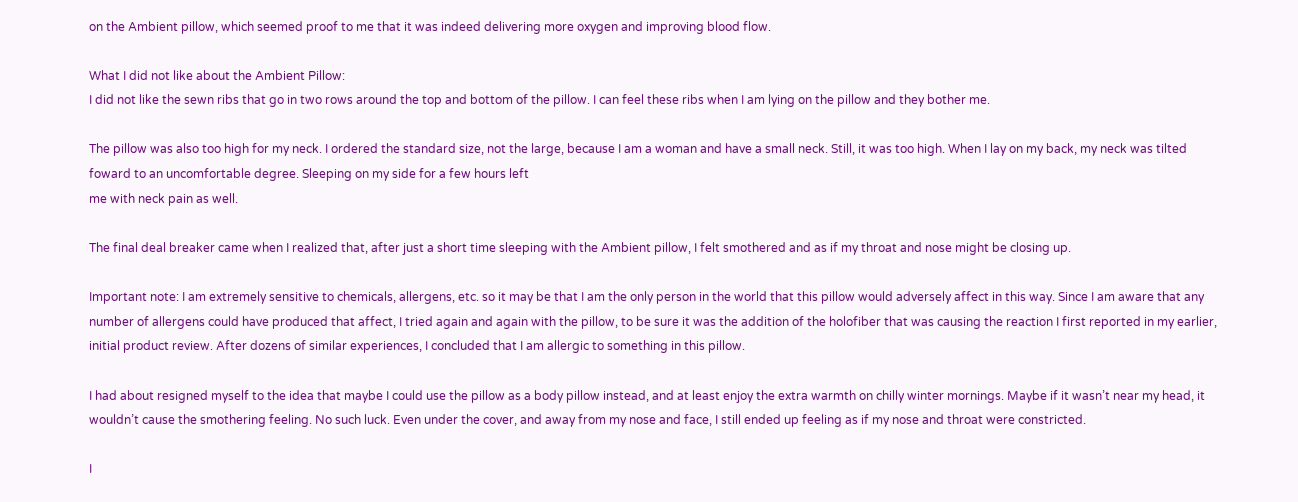on the Ambient pillow, which seemed proof to me that it was indeed delivering more oxygen and improving blood flow.

What I did not like about the Ambient Pillow:
I did not like the sewn ribs that go in two rows around the top and bottom of the pillow. I can feel these ribs when I am lying on the pillow and they bother me.

The pillow was also too high for my neck. I ordered the standard size, not the large, because I am a woman and have a small neck. Still, it was too high. When I lay on my back, my neck was tilted foward to an uncomfortable degree. Sleeping on my side for a few hours left
me with neck pain as well.

The final deal breaker came when I realized that, after just a short time sleeping with the Ambient pillow, I felt smothered and as if my throat and nose might be closing up.

Important note: I am extremely sensitive to chemicals, allergens, etc. so it may be that I am the only person in the world that this pillow would adversely affect in this way. Since I am aware that any number of allergens could have produced that affect, I tried again and again with the pillow, to be sure it was the addition of the holofiber that was causing the reaction I first reported in my earlier, initial product review. After dozens of similar experiences, I concluded that I am allergic to something in this pillow.

I had about resigned myself to the idea that maybe I could use the pillow as a body pillow instead, and at least enjoy the extra warmth on chilly winter mornings. Maybe if it wasn’t near my head, it wouldn’t cause the smothering feeling. No such luck. Even under the cover, and away from my nose and face, I still ended up feeling as if my nose and throat were constricted.

I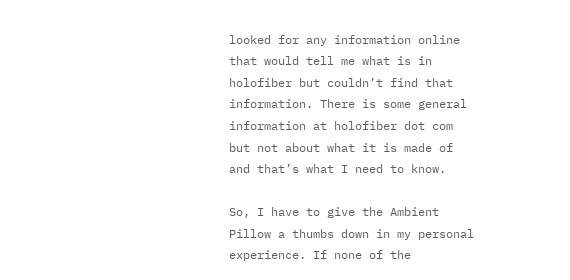looked for any information online that would tell me what is in holofiber but couldn’t find that information. There is some general information at holofiber dot com but not about what it is made of and that’s what I need to know.

So, I have to give the Ambient Pillow a thumbs down in my personal experience. If none of the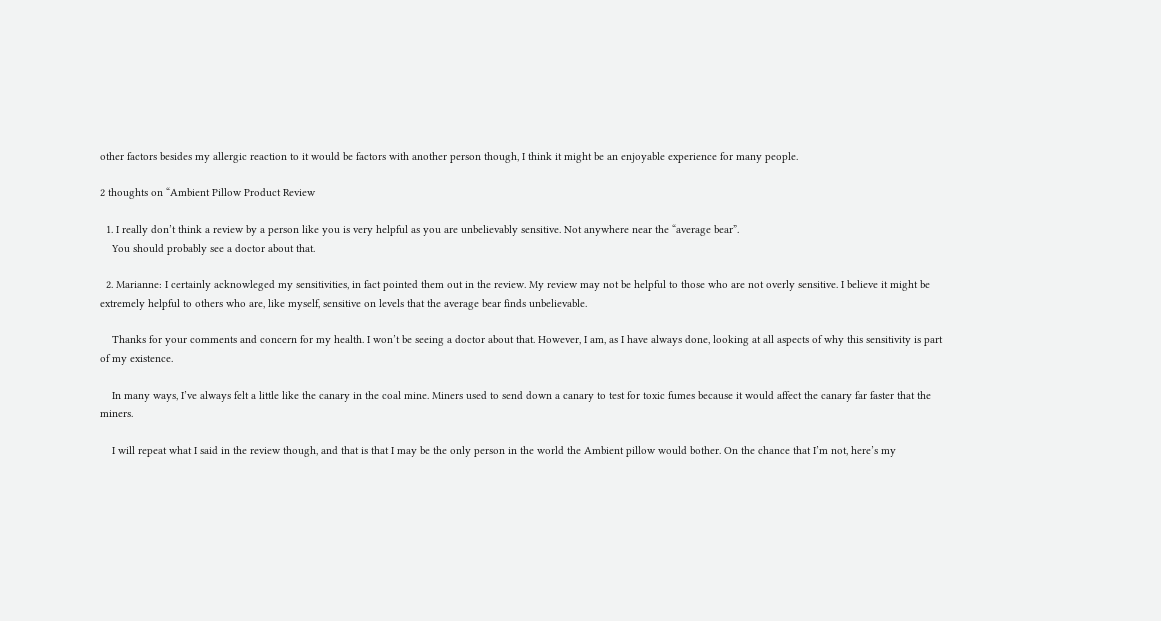other factors besides my allergic reaction to it would be factors with another person though, I think it might be an enjoyable experience for many people.

2 thoughts on “Ambient Pillow Product Review

  1. I really don’t think a review by a person like you is very helpful as you are unbelievably sensitive. Not anywhere near the “average bear”.
    You should probably see a doctor about that.

  2. Marianne: I certainly acknowleged my sensitivities, in fact pointed them out in the review. My review may not be helpful to those who are not overly sensitive. I believe it might be extremely helpful to others who are, like myself, sensitive on levels that the average bear finds unbelievable.

    Thanks for your comments and concern for my health. I won’t be seeing a doctor about that. However, I am, as I have always done, looking at all aspects of why this sensitivity is part of my existence.

    In many ways, I’ve always felt a little like the canary in the coal mine. Miners used to send down a canary to test for toxic fumes because it would affect the canary far faster that the miners.

    I will repeat what I said in the review though, and that is that I may be the only person in the world the Ambient pillow would bother. On the chance that I’m not, here’s my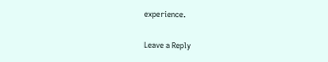experience.

Leave a Reply